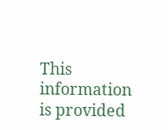This information is provided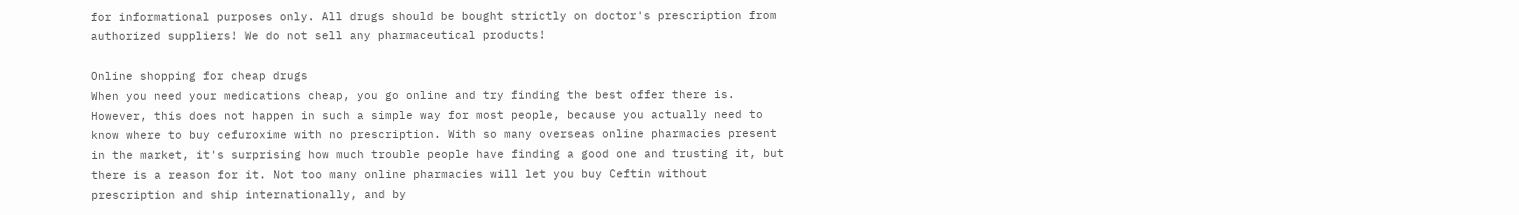for informational purposes only. All drugs should be bought strictly on doctor's prescription from authorized suppliers! We do not sell any pharmaceutical products!

Online shopping for cheap drugs
When you need your medications cheap, you go online and try finding the best offer there is. However, this does not happen in such a simple way for most people, because you actually need to know where to buy cefuroxime with no prescription. With so many overseas online pharmacies present in the market, it's surprising how much trouble people have finding a good one and trusting it, but there is a reason for it. Not too many online pharmacies will let you buy Ceftin without prescription and ship internationally, and by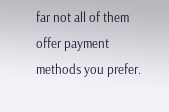far not all of them offer payment methods you prefer.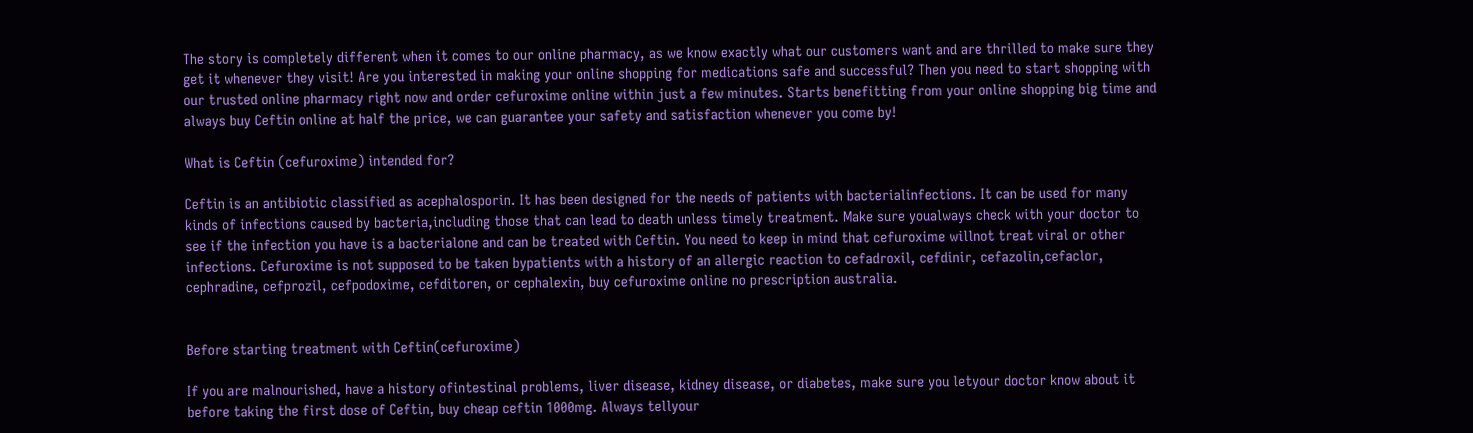The story is completely different when it comes to our online pharmacy, as we know exactly what our customers want and are thrilled to make sure they get it whenever they visit! Are you interested in making your online shopping for medications safe and successful? Then you need to start shopping with our trusted online pharmacy right now and order cefuroxime online within just a few minutes. Starts benefitting from your online shopping big time and always buy Ceftin online at half the price, we can guarantee your safety and satisfaction whenever you come by!

What is Ceftin (cefuroxime) intended for?

Ceftin is an antibiotic classified as acephalosporin. It has been designed for the needs of patients with bacterialinfections. It can be used for many kinds of infections caused by bacteria,including those that can lead to death unless timely treatment. Make sure youalways check with your doctor to see if the infection you have is a bacterialone and can be treated with Ceftin. You need to keep in mind that cefuroxime willnot treat viral or other infections. Cefuroxime is not supposed to be taken bypatients with a history of an allergic reaction to cefadroxil, cefdinir, cefazolin,cefaclor, cephradine, cefprozil, cefpodoxime, cefditoren, or cephalexin, buy cefuroxime online no prescription australia.


Before starting treatment with Ceftin(cefuroxime)

If you are malnourished, have a history ofintestinal problems, liver disease, kidney disease, or diabetes, make sure you letyour doctor know about it before taking the first dose of Ceftin, buy cheap ceftin 1000mg. Always tellyour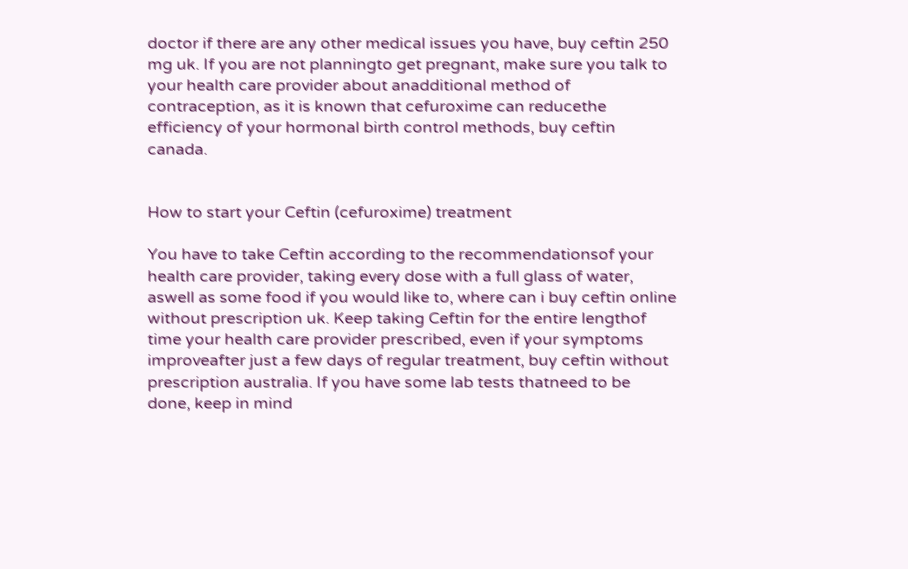doctor if there are any other medical issues you have, buy ceftin 250 mg uk. If you are not planningto get pregnant, make sure you talk to your health care provider about anadditional method of contraception, as it is known that cefuroxime can reducethe efficiency of your hormonal birth control methods, buy ceftin canada.


How to start your Ceftin (cefuroxime) treatment

You have to take Ceftin according to the recommendationsof your health care provider, taking every dose with a full glass of water, aswell as some food if you would like to, where can i buy ceftin online without prescription uk. Keep taking Ceftin for the entire lengthof time your health care provider prescribed, even if your symptoms improveafter just a few days of regular treatment, buy ceftin without prescription australia. If you have some lab tests thatneed to be done, keep in mind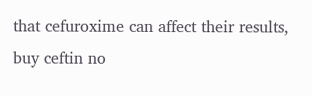that cefuroxime can affect their results, buy ceftin no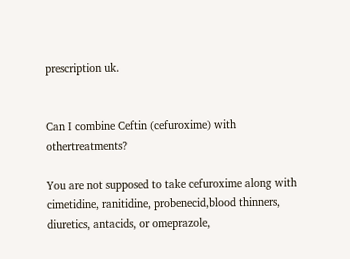prescription uk.


Can I combine Ceftin (cefuroxime) with othertreatments?

You are not supposed to take cefuroxime along with cimetidine, ranitidine, probenecid,blood thinners, diuretics, antacids, or omeprazole,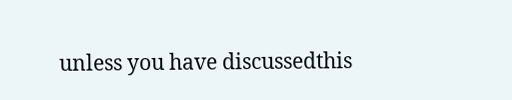unless you have discussedthis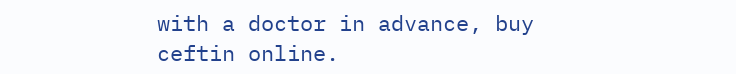with a doctor in advance, buy ceftin online.